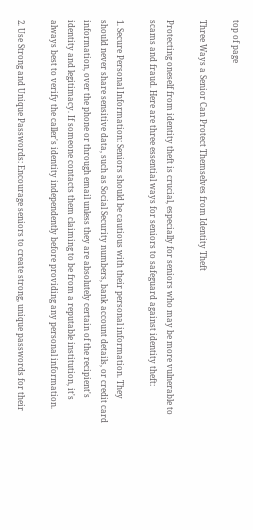top of page

Three Ways a Senior Can Protect Themselves from Identity Theft

Protecting oneself from identity theft is crucial, especially for seniors who may be more vulnerable to scams and fraud. Here are three essential ways for seniors to safeguard against identity theft:

1. Secure Personal Information: Seniors should be cautious with their personal information. They should never share sensitive data, such as Social Security numbers, bank account details, or credit card information, over the phone or through email unless they are absolutely certain of the recipient's identity and legitimacy. If someone contacts them claiming to be from a reputable institution, it's always best to verify the caller's identity independently before providing any personal information.

2. Use Strong and Unique Passwords: Encourage seniors to create strong, unique passwords for their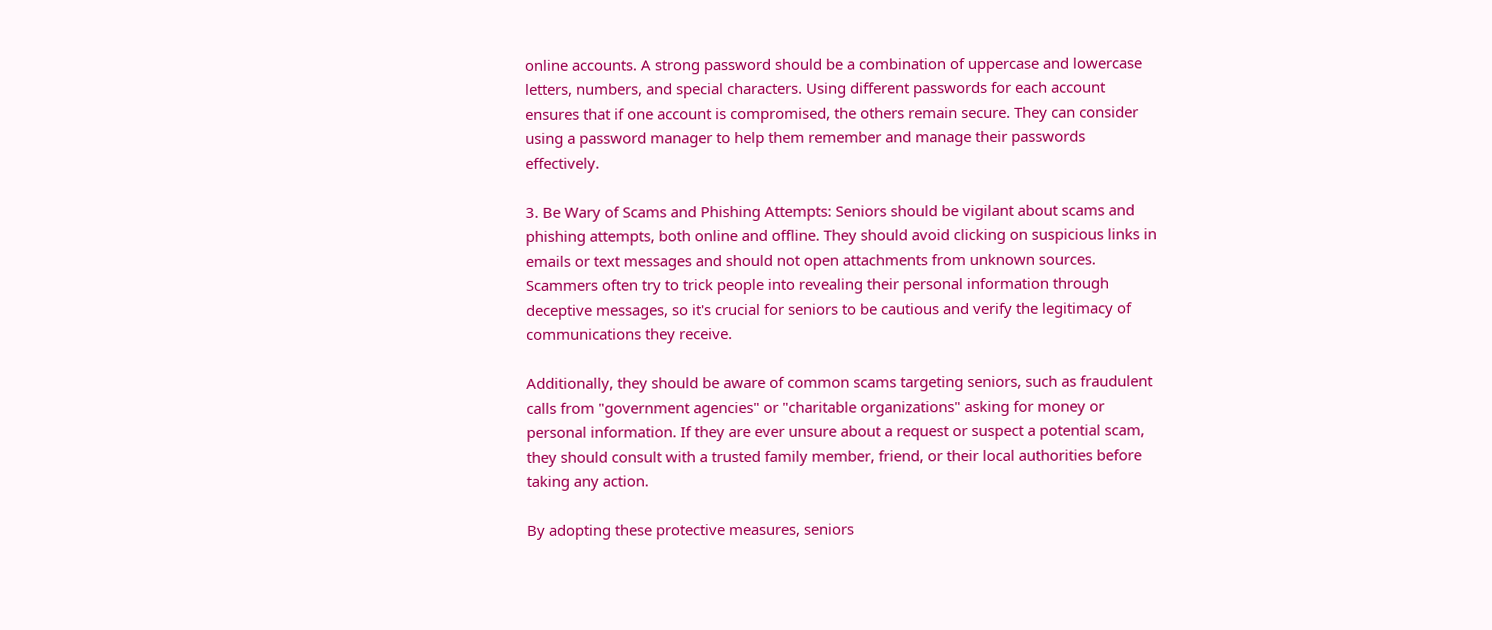online accounts. A strong password should be a combination of uppercase and lowercase letters, numbers, and special characters. Using different passwords for each account ensures that if one account is compromised, the others remain secure. They can consider using a password manager to help them remember and manage their passwords effectively.

3. Be Wary of Scams and Phishing Attempts: Seniors should be vigilant about scams and phishing attempts, both online and offline. They should avoid clicking on suspicious links in emails or text messages and should not open attachments from unknown sources. Scammers often try to trick people into revealing their personal information through deceptive messages, so it's crucial for seniors to be cautious and verify the legitimacy of communications they receive.

Additionally, they should be aware of common scams targeting seniors, such as fraudulent calls from "government agencies" or "charitable organizations" asking for money or personal information. If they are ever unsure about a request or suspect a potential scam, they should consult with a trusted family member, friend, or their local authorities before taking any action.

By adopting these protective measures, seniors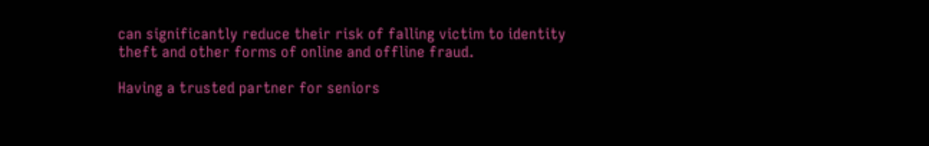can significantly reduce their risk of falling victim to identity theft and other forms of online and offline fraud.

Having a trusted partner for seniors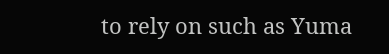to rely on such as Yuma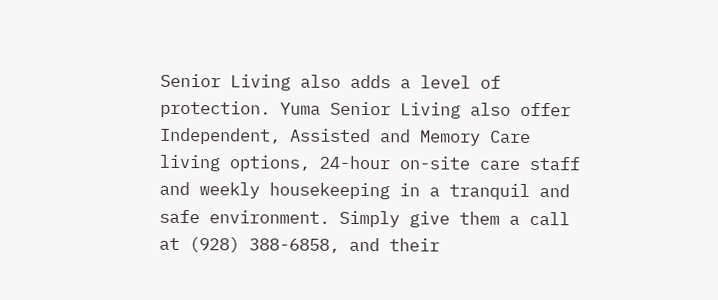Senior Living also adds a level of protection. Yuma Senior Living also offer Independent, Assisted and Memory Care living options, 24-hour on-site care staff and weekly housekeeping in a tranquil and safe environment. Simply give them a call at (928) 388-6858, and their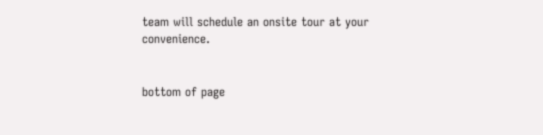team will schedule an onsite tour at your convenience.


bottom of page